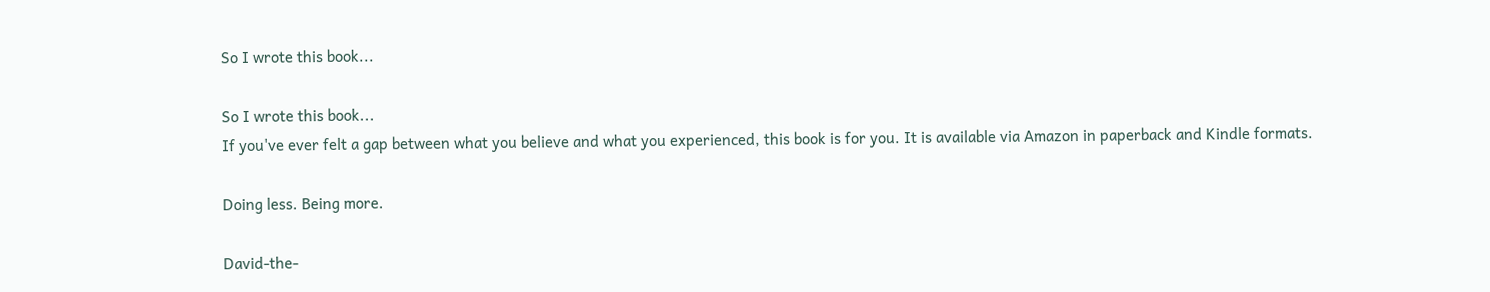So I wrote this book...

So I wrote this book...
If you've ever felt a gap between what you believe and what you experienced, this book is for you. It is available via Amazon in paperback and Kindle formats.

Doing less. Being more.

David-the-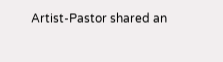Artist-Pastor shared an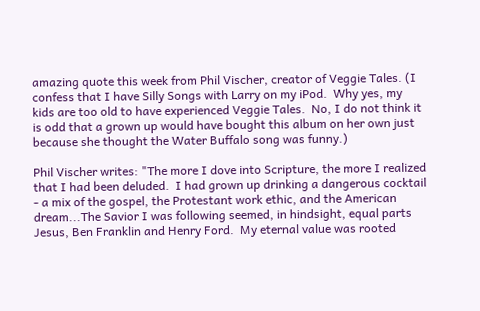amazing quote this week from Phil Vischer, creator of Veggie Tales. (I confess that I have Silly Songs with Larry on my iPod.  Why yes, my kids are too old to have experienced Veggie Tales.  No, I do not think it is odd that a grown up would have bought this album on her own just because she thought the Water Buffalo song was funny.)

Phil Vischer writes: "The more I dove into Scripture, the more I realized that I had been deluded.  I had grown up drinking a dangerous cocktail - a mix of the gospel, the Protestant work ethic, and the American dream...The Savior I was following seemed, in hindsight, equal parts Jesus, Ben Franklin and Henry Ford.  My eternal value was rooted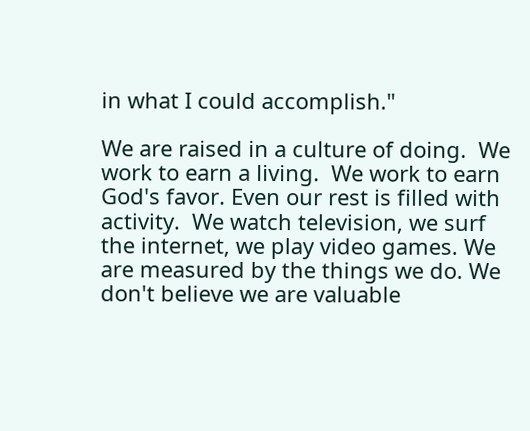in what I could accomplish."

We are raised in a culture of doing.  We work to earn a living.  We work to earn God's favor. Even our rest is filled with activity.  We watch television, we surf the internet, we play video games. We are measured by the things we do. We don't believe we are valuable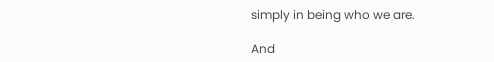simply in being who we are.

And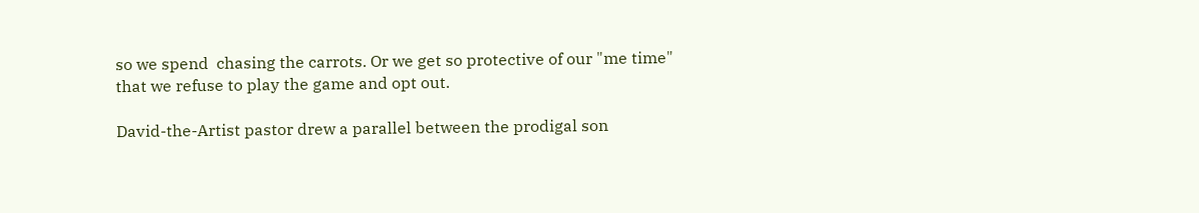so we spend  chasing the carrots. Or we get so protective of our "me time" that we refuse to play the game and opt out.

David-the-Artist pastor drew a parallel between the prodigal son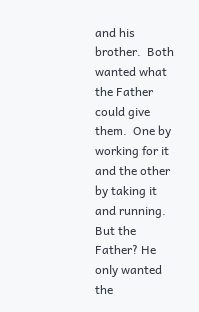and his brother.  Both wanted what the Father could give them.  One by working for it and the other by taking it and running.  But the Father? He only wanted the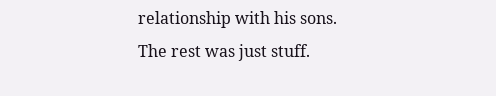relationship with his sons.  The rest was just stuff.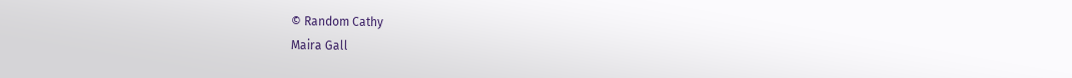© Random Cathy
Maira Gall